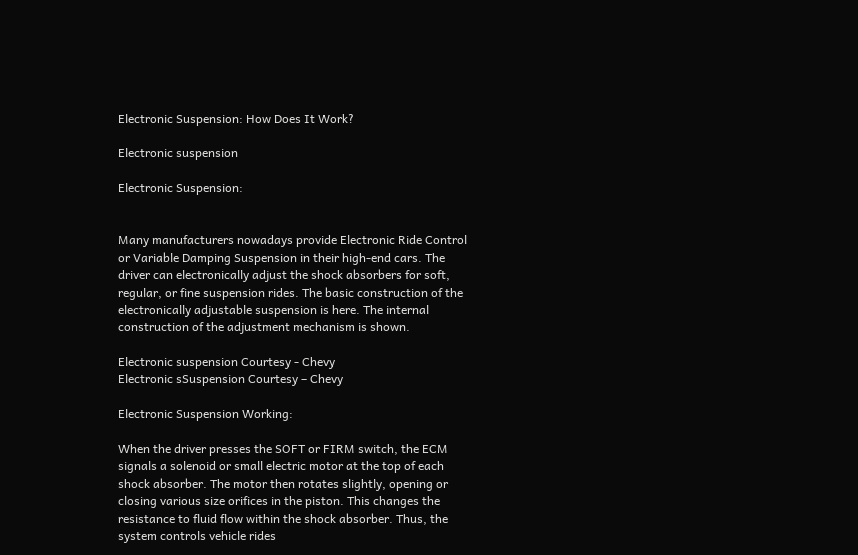Electronic Suspension: How Does It Work?

Electronic suspension

Electronic Suspension:


Many manufacturers nowadays provide Electronic Ride Control or Variable Damping Suspension in their high-end cars. The driver can electronically adjust the shock absorbers for soft, regular, or fine suspension rides. The basic construction of the electronically adjustable suspension is here. The internal construction of the adjustment mechanism is shown.

Electronic suspension Courtesy - Chevy
Electronic sSuspension Courtesy – Chevy

Electronic Suspension Working:

When the driver presses the SOFT or FIRM switch, the ECM signals a solenoid or small electric motor at the top of each shock absorber. The motor then rotates slightly, opening or closing various size orifices in the piston. This changes the resistance to fluid flow within the shock absorber. Thus, the system controls vehicle rides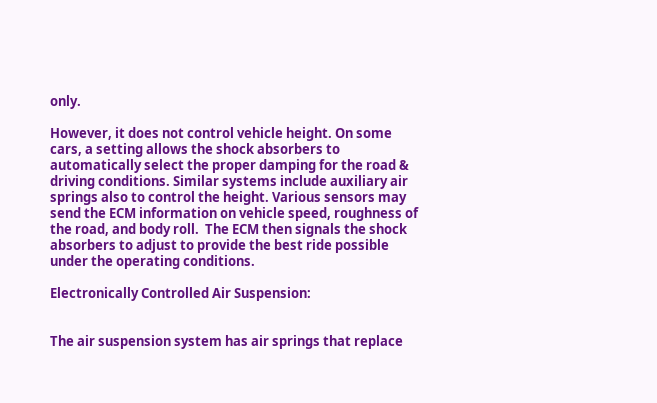only.

However, it does not control vehicle height. On some cars, a setting allows the shock absorbers to automatically select the proper damping for the road & driving conditions. Similar systems include auxiliary air springs also to control the height. Various sensors may send the ECM information on vehicle speed, roughness of the road, and body roll.  The ECM then signals the shock absorbers to adjust to provide the best ride possible under the operating conditions.

Electronically Controlled Air Suspension:


The air suspension system has air springs that replace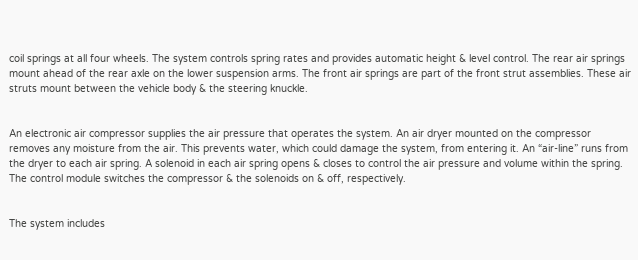coil springs at all four wheels. The system controls spring rates and provides automatic height & level control. The rear air springs mount ahead of the rear axle on the lower suspension arms. The front air springs are part of the front strut assemblies. These air struts mount between the vehicle body & the steering knuckle.


An electronic air compressor supplies the air pressure that operates the system. An air dryer mounted on the compressor removes any moisture from the air. This prevents water, which could damage the system, from entering it. An “air-line” runs from the dryer to each air spring. A solenoid in each air spring opens & closes to control the air pressure and volume within the spring. The control module switches the compressor & the solenoids on & off, respectively.


The system includes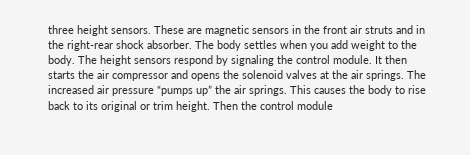three height sensors. These are magnetic sensors in the front air struts and in the right-rear shock absorber. The body settles when you add weight to the body. The height sensors respond by signaling the control module. It then starts the air compressor and opens the solenoid valves at the air springs. The increased air pressure “pumps up” the air springs. This causes the body to rise back to its original or trim height. Then the control module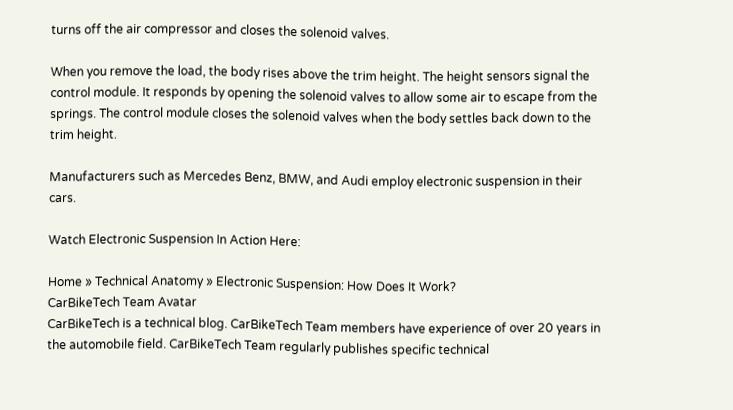turns off the air compressor and closes the solenoid valves.

When you remove the load, the body rises above the trim height. The height sensors signal the control module. It responds by opening the solenoid valves to allow some air to escape from the springs. The control module closes the solenoid valves when the body settles back down to the trim height.

Manufacturers such as Mercedes Benz, BMW, and Audi employ electronic suspension in their cars.

Watch Electronic Suspension In Action Here:

Home » Technical Anatomy » Electronic Suspension: How Does It Work?
CarBikeTech Team Avatar
CarBikeTech is a technical blog. CarBikeTech Team members have experience of over 20 years in the automobile field. CarBikeTech Team regularly publishes specific technical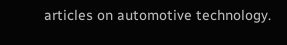articles on automotive technology.